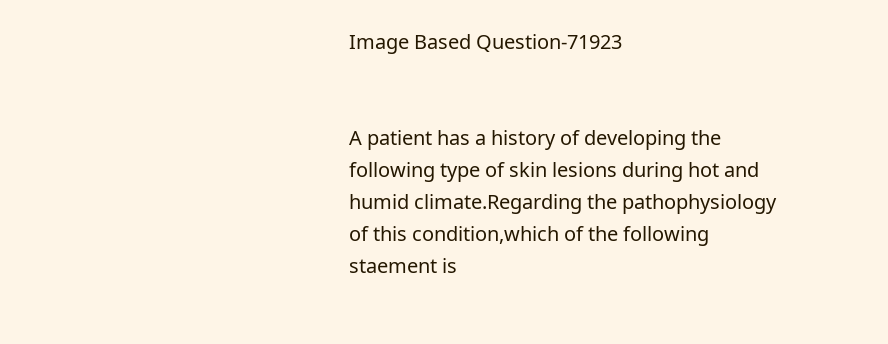Image Based Question-71923


A patient has a history of developing the following type of skin lesions during hot and humid climate.Regarding the pathophysiology of this condition,which of the following staement is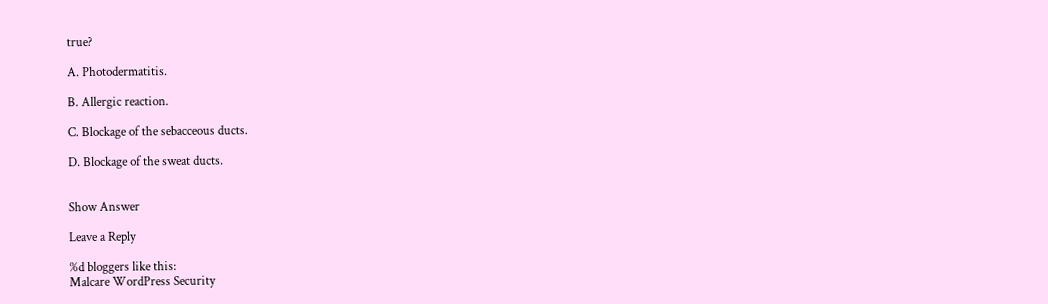true?

A. Photodermatitis.

B. Allergic reaction.

C. Blockage of the sebacceous ducts.

D. Blockage of the sweat ducts.


Show Answer

Leave a Reply

%d bloggers like this:
Malcare WordPress Security